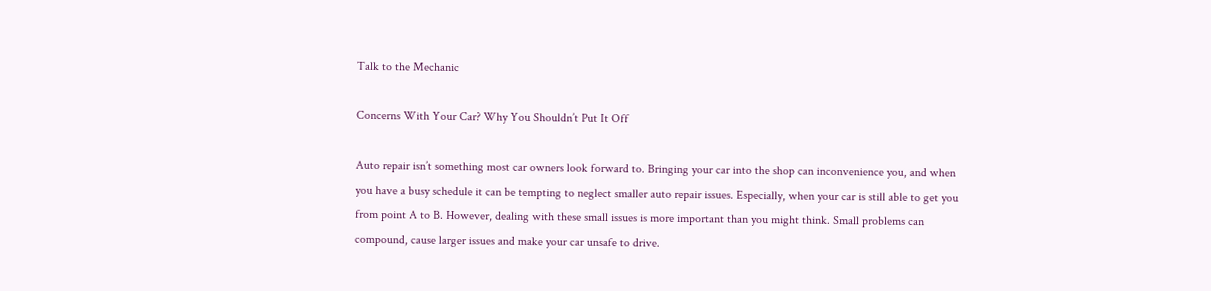Talk to the Mechanic

Concerns With Your Car? Why You Shouldn’t Put It Off

Auto repair isn’t something most car owners look forward to. Bringing your car into the shop can inconvenience you, and when you have a busy schedule it can be tempting to neglect smaller auto repair issues. Especially, when your car is still able to get you from point A to B. However, dealing with these small issues is more important than you might think. Small problems can compound, cause larger issues and make your car unsafe to drive.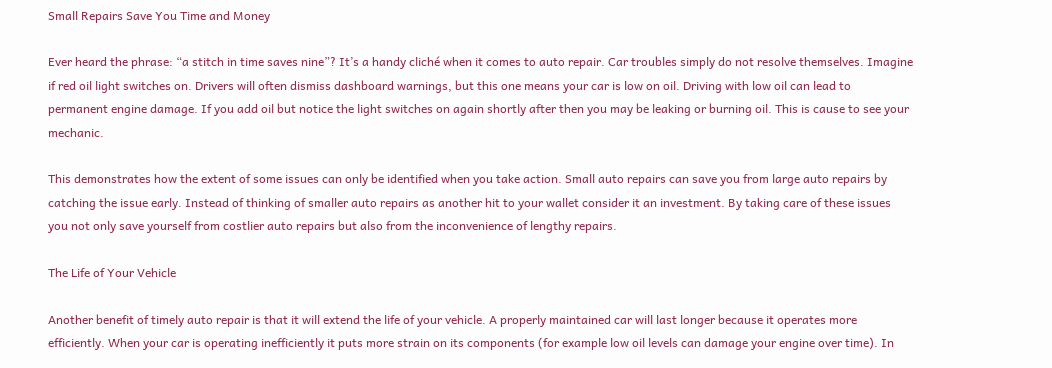Small Repairs Save You Time and Money

Ever heard the phrase: “a stitch in time saves nine”? It’s a handy cliché when it comes to auto repair. Car troubles simply do not resolve themselves. Imagine if red oil light switches on. Drivers will often dismiss dashboard warnings, but this one means your car is low on oil. Driving with low oil can lead to permanent engine damage. If you add oil but notice the light switches on again shortly after then you may be leaking or burning oil. This is cause to see your mechanic.

This demonstrates how the extent of some issues can only be identified when you take action. Small auto repairs can save you from large auto repairs by catching the issue early. Instead of thinking of smaller auto repairs as another hit to your wallet consider it an investment. By taking care of these issues you not only save yourself from costlier auto repairs but also from the inconvenience of lengthy repairs.

The Life of Your Vehicle

Another benefit of timely auto repair is that it will extend the life of your vehicle. A properly maintained car will last longer because it operates more efficiently. When your car is operating inefficiently it puts more strain on its components (for example low oil levels can damage your engine over time). In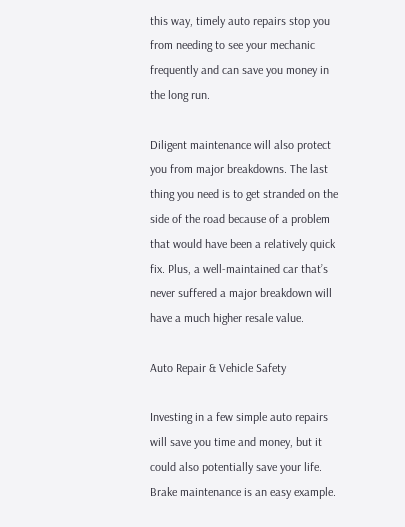this way, timely auto repairs stop you from needing to see your mechanic frequently and can save you money in the long run.

Diligent maintenance will also protect you from major breakdowns. The last thing you need is to get stranded on the side of the road because of a problem that would have been a relatively quick fix. Plus, a well-maintained car that’s never suffered a major breakdown will have a much higher resale value.

Auto Repair & Vehicle Safety

Investing in a few simple auto repairs will save you time and money, but it could also potentially save your life. Brake maintenance is an easy example.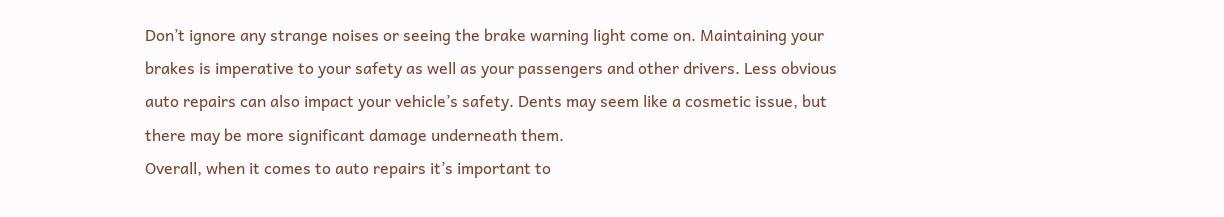Don’t ignore any strange noises or seeing the brake warning light come on. Maintaining your brakes is imperative to your safety as well as your passengers and other drivers. Less obvious auto repairs can also impact your vehicle’s safety. Dents may seem like a cosmetic issue, but there may be more significant damage underneath them.
Overall, when it comes to auto repairs it’s important to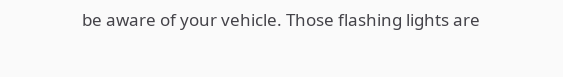be aware of your vehicle. Those flashing lights are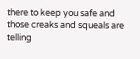there to keep you safe and those creaks and squeals are telling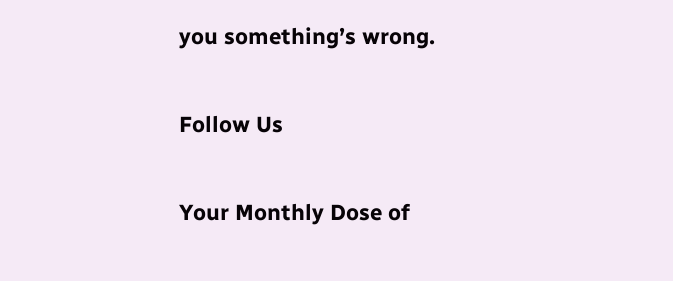you something’s wrong.

Follow Us

Your Monthly Dose of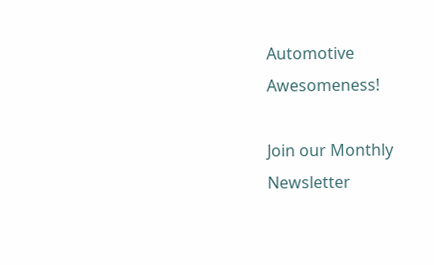Automotive Awesomeness!

Join our Monthly Newsletter